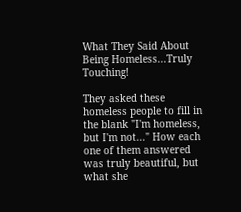What They Said About Being Homeless...Truly Touching!

They asked these homeless people to fill in the blank "I'm homeless, but I'm not..." How each one of them answered was truly beautiful, but what she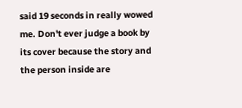said 19 seconds in really wowed me. Don't ever judge a book by its cover because the story and the person inside are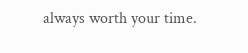always worth your time.